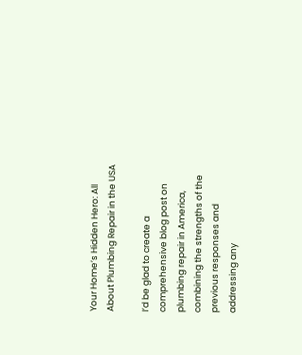Your Home’s Hidden Hero: All About Plumbing Repair in the USA

I’d be glad to create a comprehensive blog post on plumbing repair in America, combining the strengths of the previous responses and addressing any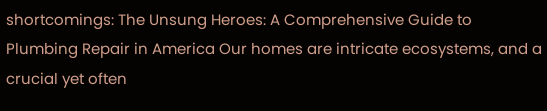shortcomings: The Unsung Heroes: A Comprehensive Guide to Plumbing Repair in America Our homes are intricate ecosystems, and a crucial yet often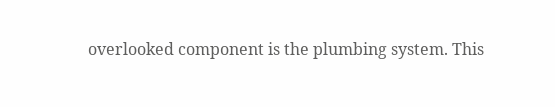overlooked component is the plumbing system. This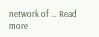network of … Read more